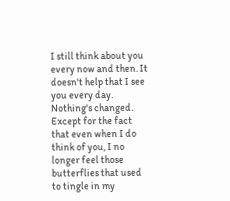I still think about you every now and then. It doesn't help that I see you every day. Nothing's changed. Except for the fact that even when I do think of you, I no longer feel those butterflies that used to tingle in my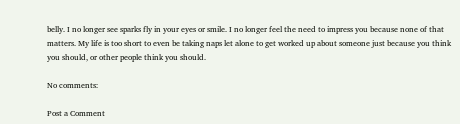belly. I no longer see sparks fly in your eyes or smile. I no longer feel the need to impress you because none of that matters. My life is too short to even be taking naps let alone to get worked up about someone just because you think you should, or other people think you should.

No comments:

Post a Comment